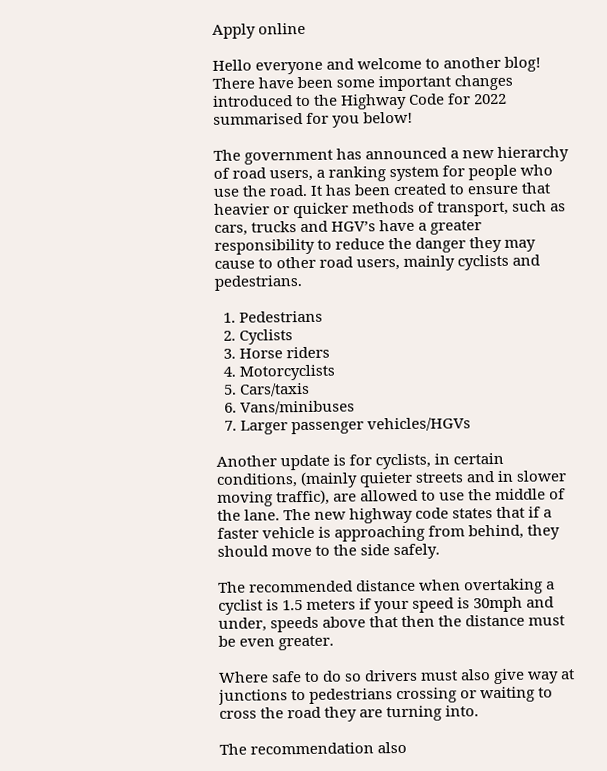Apply online

Hello everyone and welcome to another blog! There have been some important changes introduced to the Highway Code for 2022 summarised for you below!

The government has announced a new hierarchy of road users, a ranking system for people who use the road. It has been created to ensure that heavier or quicker methods of transport, such as cars, trucks and HGV’s have a greater responsibility to reduce the danger they may cause to other road users, mainly cyclists and pedestrians.

  1. Pedestrians
  2. Cyclists
  3. Horse riders
  4. Motorcyclists
  5. Cars/taxis
  6. Vans/minibuses
  7. Larger passenger vehicles/HGVs

Another update is for cyclists, in certain conditions, (mainly quieter streets and in slower moving traffic), are allowed to use the middle of the lane. The new highway code states that if a faster vehicle is approaching from behind, they should move to the side safely.

The recommended distance when overtaking a cyclist is 1.5 meters if your speed is 30mph and under, speeds above that then the distance must be even greater.

Where safe to do so drivers must also give way at junctions to pedestrians crossing or waiting to cross the road they are turning into.

The recommendation also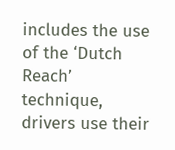includes the use of the ‘Dutch Reach’ technique, drivers use their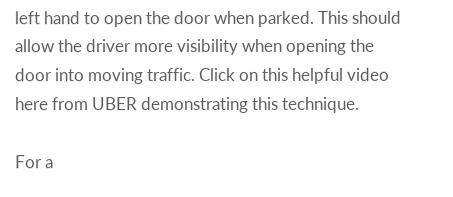left hand to open the door when parked. This should allow the driver more visibility when opening the door into moving traffic. Click on this helpful video here from UBER demonstrating this technique.

For a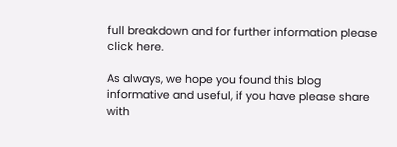full breakdown and for further information please click here.

As always, we hope you found this blog informative and useful, if you have please share with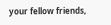your fellow friends,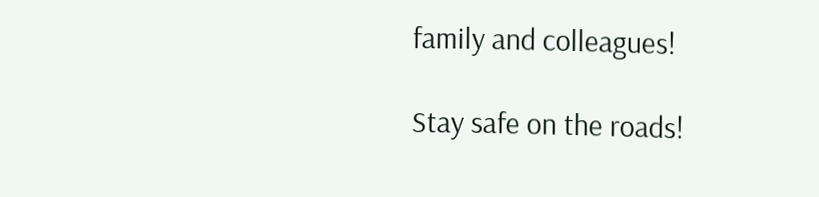family and colleagues!

Stay safe on the roads!